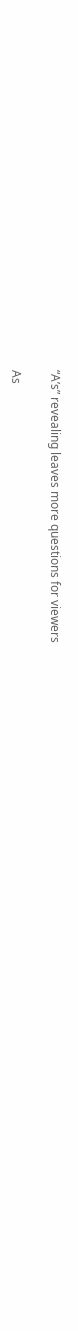“A’s” revealing leaves more questions for viewers

As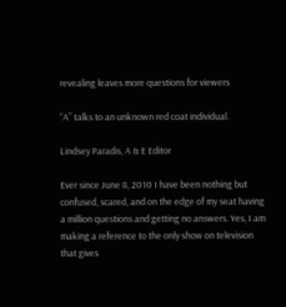revealing leaves more questions for viewers

“A” talks to an unknown red coat individual.

Lindsey Paradis, A & E Editor

Ever since June 8, 2010 I have been nothing but confused, scared, and on the edge of my seat having a million questions and getting no answers. Yes, I am making a reference to the only show on television that gives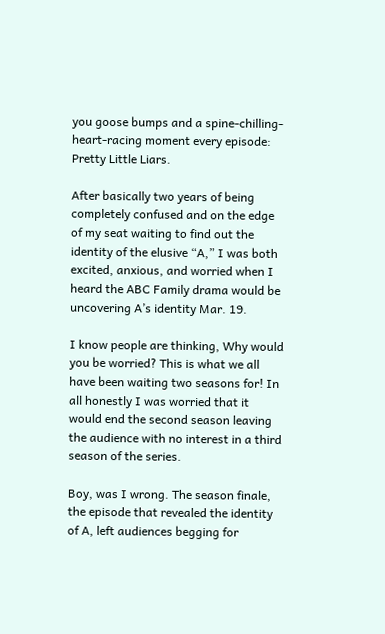you goose bumps and a spine-chilling-heart-racing moment every episode: Pretty Little Liars.

After basically two years of being completely confused and on the edge of my seat waiting to find out the identity of the elusive “A,” I was both excited, anxious, and worried when I heard the ABC Family drama would be uncovering A’s identity Mar. 19.

I know people are thinking, Why would you be worried? This is what we all have been waiting two seasons for! In all honestly I was worried that it would end the second season leaving the audience with no interest in a third season of the series.

Boy, was I wrong. The season finale, the episode that revealed the identity of A, left audiences begging for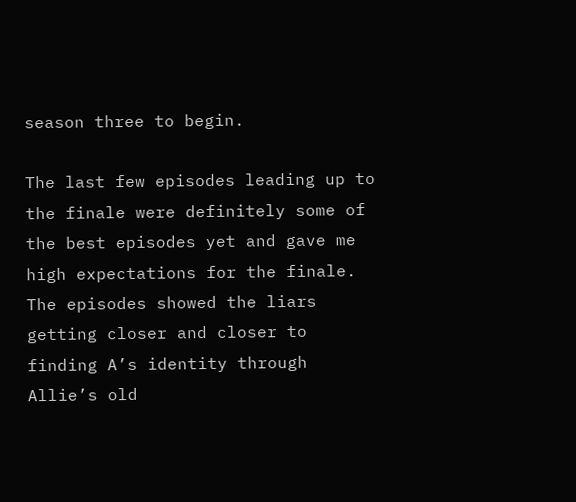season three to begin.

The last few episodes leading up to the finale were definitely some of the best episodes yet and gave me high expectations for the finale. The episodes showed the liars getting closer and closer to finding A’s identity through Allie’s old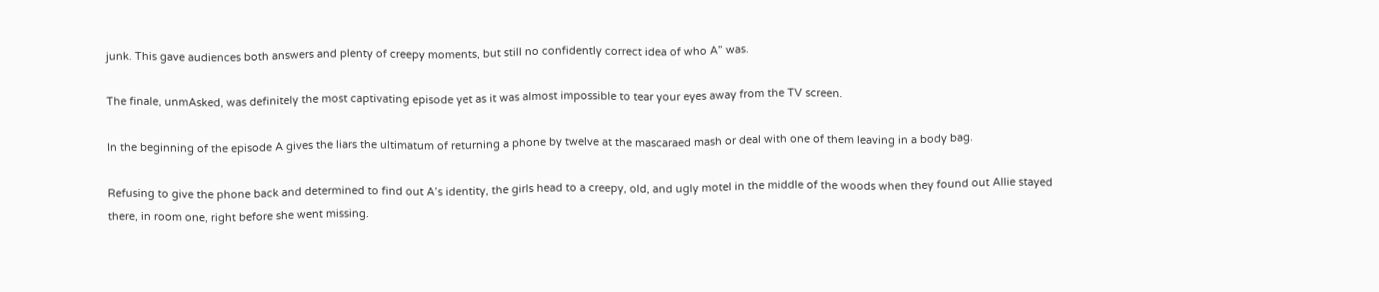junk. This gave audiences both answers and plenty of creepy moments, but still no confidently correct idea of who A” was.

The finale, unmAsked, was definitely the most captivating episode yet as it was almost impossible to tear your eyes away from the TV screen.

In the beginning of the episode A gives the liars the ultimatum of returning a phone by twelve at the mascaraed mash or deal with one of them leaving in a body bag.

Refusing to give the phone back and determined to find out A’s identity, the girls head to a creepy, old, and ugly motel in the middle of the woods when they found out Allie stayed there, in room one, right before she went missing.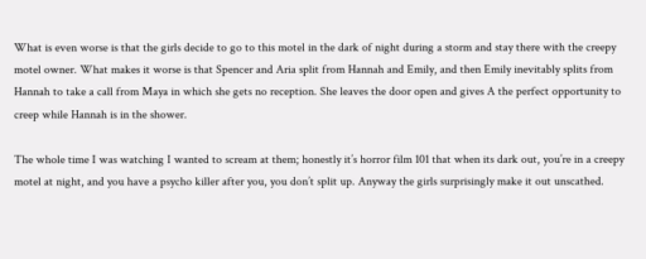What is even worse is that the girls decide to go to this motel in the dark of night during a storm and stay there with the creepy motel owner. What makes it worse is that Spencer and Aria split from Hannah and Emily, and then Emily inevitably splits from Hannah to take a call from Maya in which she gets no reception. She leaves the door open and gives A the perfect opportunity to creep while Hannah is in the shower.

The whole time I was watching I wanted to scream at them; honestly it’s horror film 101 that when its dark out, you’re in a creepy motel at night, and you have a psycho killer after you, you don’t split up. Anyway the girls surprisingly make it out unscathed.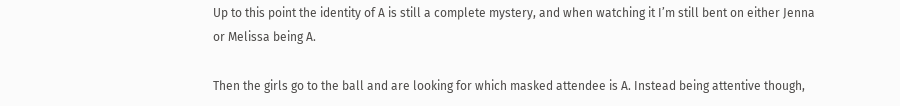Up to this point the identity of A is still a complete mystery, and when watching it I’m still bent on either Jenna or Melissa being A.

Then the girls go to the ball and are looking for which masked attendee is A. Instead being attentive though,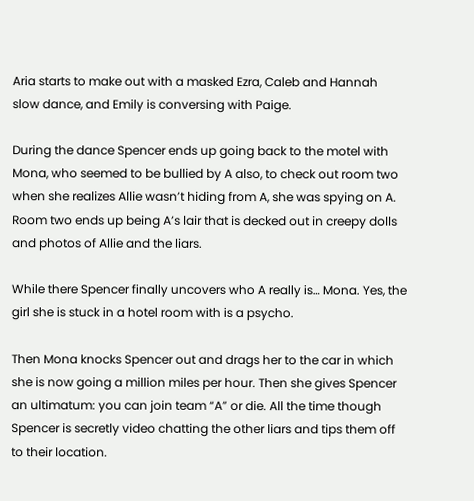Aria starts to make out with a masked Ezra, Caleb and Hannah  slow dance, and Emily is conversing with Paige.

During the dance Spencer ends up going back to the motel with Mona, who seemed to be bullied by A also, to check out room two when she realizes Allie wasn’t hiding from A, she was spying on A. Room two ends up being A’s lair that is decked out in creepy dolls and photos of Allie and the liars.

While there Spencer finally uncovers who A really is… Mona. Yes, the girl she is stuck in a hotel room with is a psycho.

Then Mona knocks Spencer out and drags her to the car in which she is now going a million miles per hour. Then she gives Spencer an ultimatum: you can join team “A” or die. All the time though Spencer is secretly video chatting the other liars and tips them off to their location.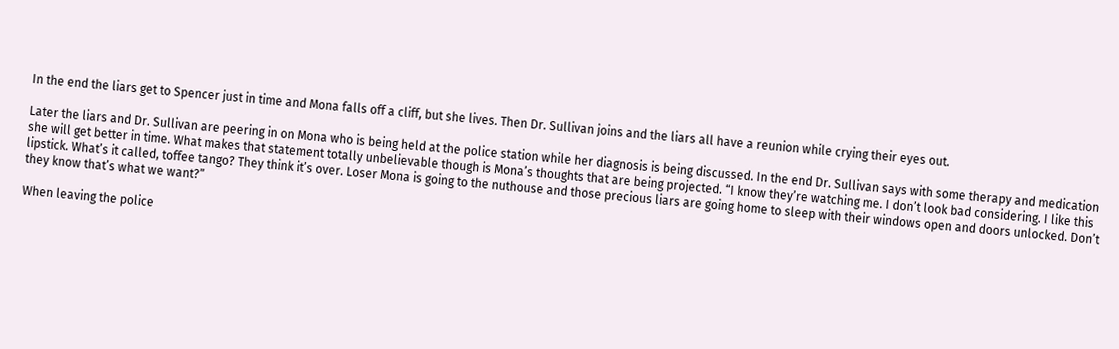In the end the liars get to Spencer just in time and Mona falls off a cliff, but she lives. Then Dr. Sullivan joins and the liars all have a reunion while crying their eyes out.

Later the liars and Dr. Sullivan are peering in on Mona who is being held at the police station while her diagnosis is being discussed. In the end Dr. Sullivan says with some therapy and medication she will get better in time. What makes that statement totally unbelievable though is Mona’s thoughts that are being projected. “I know they’re watching me. I don’t look bad considering. I like this lipstick. What’s it called, toffee tango? They think it’s over. Loser Mona is going to the nuthouse and those precious liars are going home to sleep with their windows open and doors unlocked. Don’t they know that’s what we want?”

When leaving the police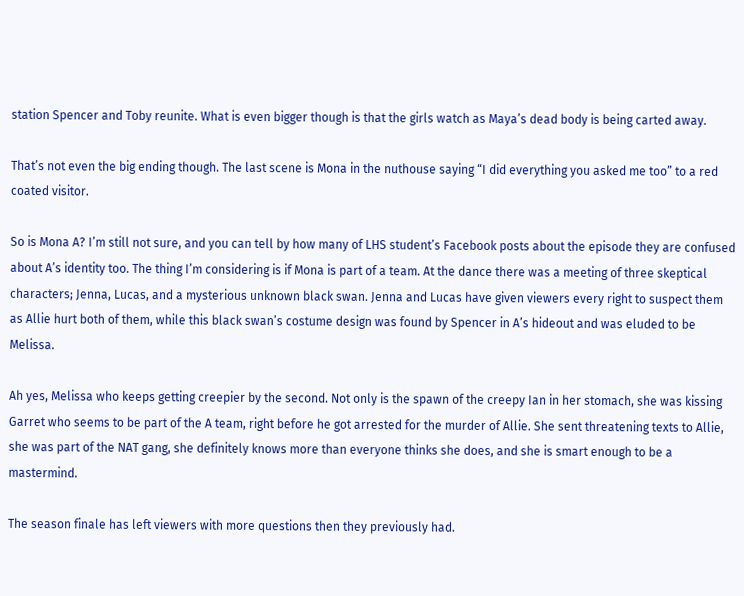station Spencer and Toby reunite. What is even bigger though is that the girls watch as Maya’s dead body is being carted away.

That’s not even the big ending though. The last scene is Mona in the nuthouse saying “I did everything you asked me too” to a red coated visitor.

So is Mona A? I’m still not sure, and you can tell by how many of LHS student’s Facebook posts about the episode they are confused about A’s identity too. The thing I’m considering is if Mona is part of a team. At the dance there was a meeting of three skeptical characters; Jenna, Lucas, and a mysterious unknown black swan. Jenna and Lucas have given viewers every right to suspect them as Allie hurt both of them, while this black swan’s costume design was found by Spencer in A’s hideout and was eluded to be Melissa.

Ah yes, Melissa who keeps getting creepier by the second. Not only is the spawn of the creepy Ian in her stomach, she was kissing  Garret who seems to be part of the A team, right before he got arrested for the murder of Allie. She sent threatening texts to Allie, she was part of the NAT gang, she definitely knows more than everyone thinks she does, and she is smart enough to be a mastermind.

The season finale has left viewers with more questions then they previously had.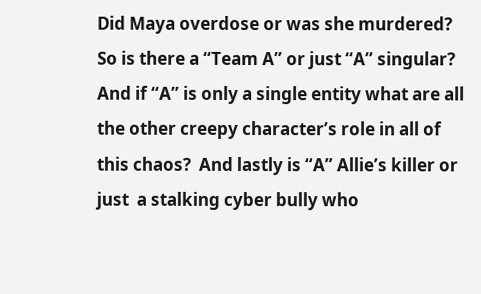Did Maya overdose or was she murdered? So is there a “Team A” or just “A” singular? And if “A” is only a single entity what are all the other creepy character’s role in all of this chaos?  And lastly is “A” Allie’s killer or just  a stalking cyber bully who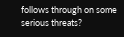follows through on some serious threats?